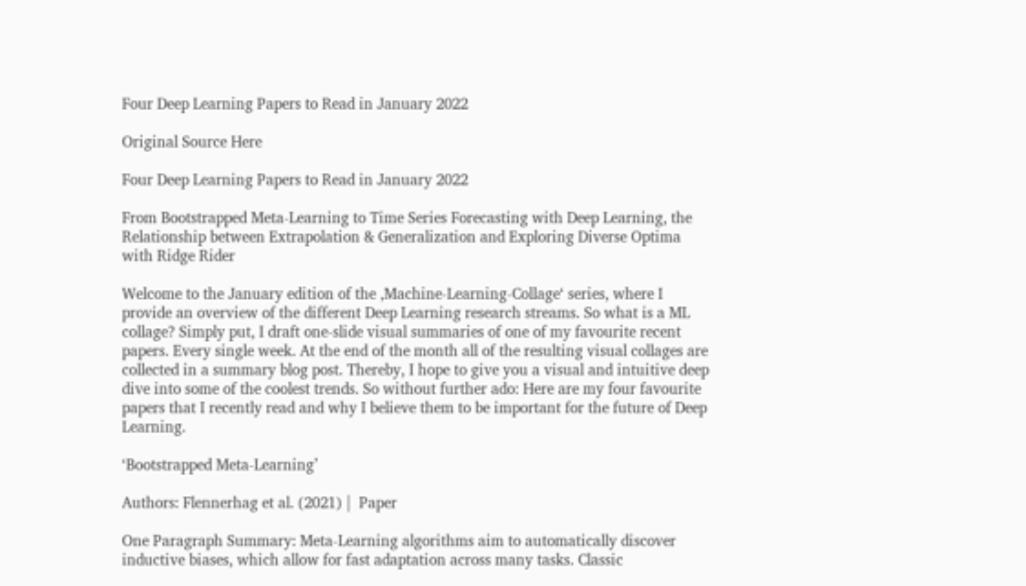Four Deep Learning Papers to Read in January 2022

Original Source Here

Four Deep Learning Papers to Read in January 2022

From Bootstrapped Meta-Learning to Time Series Forecasting with Deep Learning, the Relationship between Extrapolation & Generalization and Exploring Diverse Optima with Ridge Rider

Welcome to the January edition of the ‚Machine-Learning-Collage‘ series, where I provide an overview of the different Deep Learning research streams. So what is a ML collage? Simply put, I draft one-slide visual summaries of one of my favourite recent papers. Every single week. At the end of the month all of the resulting visual collages are collected in a summary blog post. Thereby, I hope to give you a visual and intuitive deep dive into some of the coolest trends. So without further ado: Here are my four favourite papers that I recently read and why I believe them to be important for the future of Deep Learning.

‘Bootstrapped Meta-Learning’

Authors: Flennerhag et al. (2021) |  Paper

One Paragraph Summary: Meta-Learning algorithms aim to automatically discover inductive biases, which allow for fast adaptation across many tasks. Classic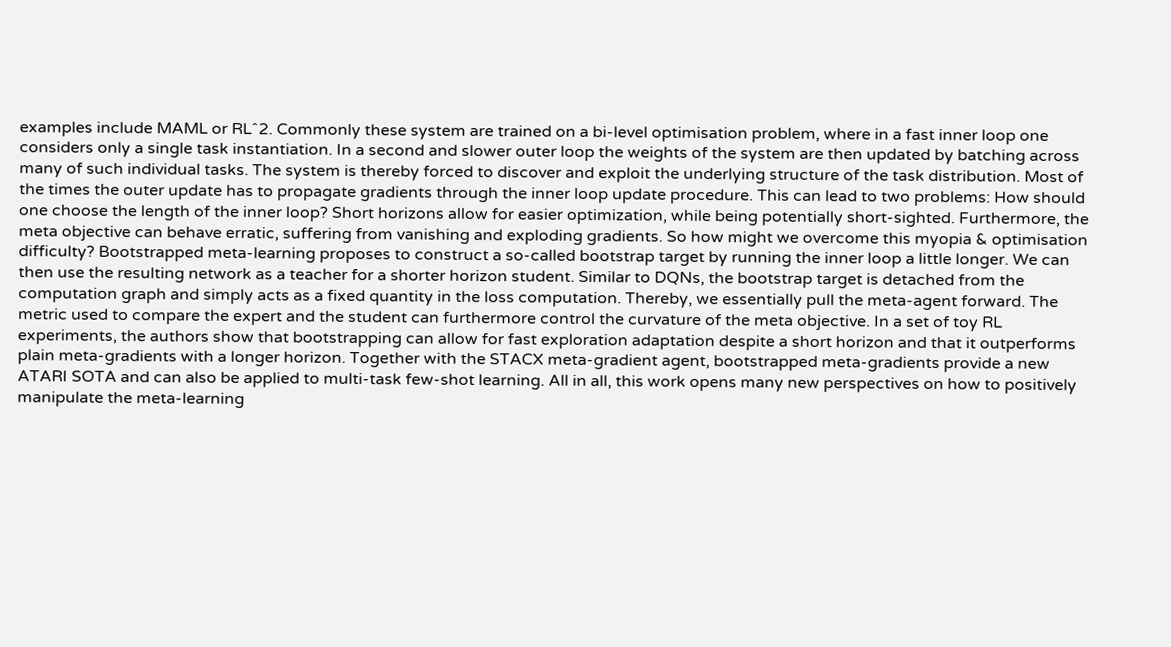examples include MAML or RLˆ2. Commonly these system are trained on a bi-level optimisation problem, where in a fast inner loop one considers only a single task instantiation. In a second and slower outer loop the weights of the system are then updated by batching across many of such individual tasks. The system is thereby forced to discover and exploit the underlying structure of the task distribution. Most of the times the outer update has to propagate gradients through the inner loop update procedure. This can lead to two problems: How should one choose the length of the inner loop? Short horizons allow for easier optimization, while being potentially short-sighted. Furthermore, the meta objective can behave erratic, suffering from vanishing and exploding gradients. So how might we overcome this myopia & optimisation difficulty? Bootstrapped meta-learning proposes to construct a so-called bootstrap target by running the inner loop a little longer. We can then use the resulting network as a teacher for a shorter horizon student. Similar to DQNs, the bootstrap target is detached from the computation graph and simply acts as a fixed quantity in the loss computation. Thereby, we essentially pull the meta-agent forward. The metric used to compare the expert and the student can furthermore control the curvature of the meta objective. In a set of toy RL experiments, the authors show that bootstrapping can allow for fast exploration adaptation despite a short horizon and that it outperforms plain meta-gradients with a longer horizon. Together with the STACX meta-gradient agent, bootstrapped meta-gradients provide a new ATARI SOTA and can also be applied to multi-task few-shot learning. All in all, this work opens many new perspectives on how to positively manipulate the meta-learning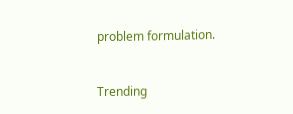problem formulation.


Trending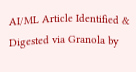AI/ML Article Identified & Digested via Granola by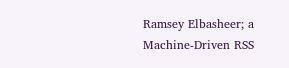Ramsey Elbasheer; a Machine-Driven RSS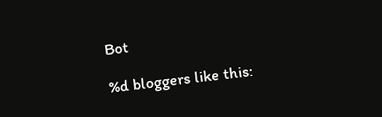Bot

%d bloggers like this: